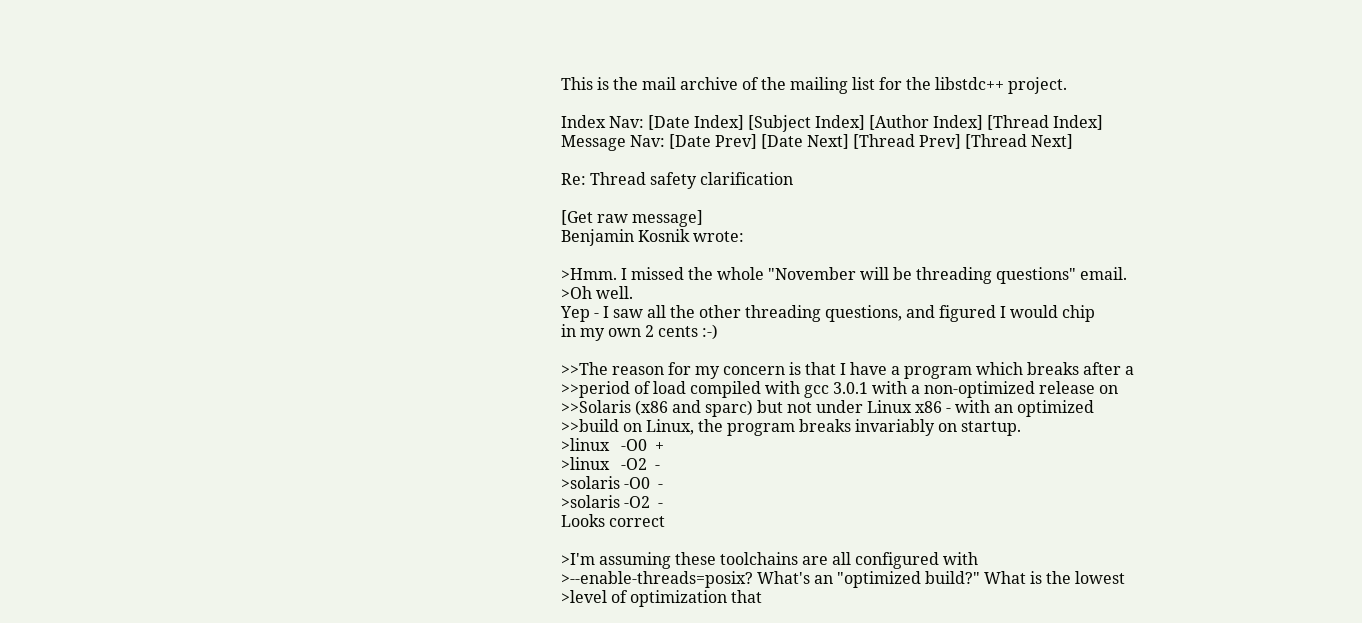This is the mail archive of the mailing list for the libstdc++ project.

Index Nav: [Date Index] [Subject Index] [Author Index] [Thread Index]
Message Nav: [Date Prev] [Date Next] [Thread Prev] [Thread Next]

Re: Thread safety clarification

[Get raw message]
Benjamin Kosnik wrote:

>Hmm. I missed the whole "November will be threading questions" email.
>Oh well.
Yep - I saw all the other threading questions, and figured I would chip
in my own 2 cents :-)

>>The reason for my concern is that I have a program which breaks after a
>>period of load compiled with gcc 3.0.1 with a non-optimized release on
>>Solaris (x86 and sparc) but not under Linux x86 - with an optimized
>>build on Linux, the program breaks invariably on startup.
>linux   -O0  +
>linux   -O2  -
>solaris -O0  -
>solaris -O2  -
Looks correct

>I'm assuming these toolchains are all configured with
>--enable-threads=posix? What's an "optimized build?" What is the lowest
>level of optimization that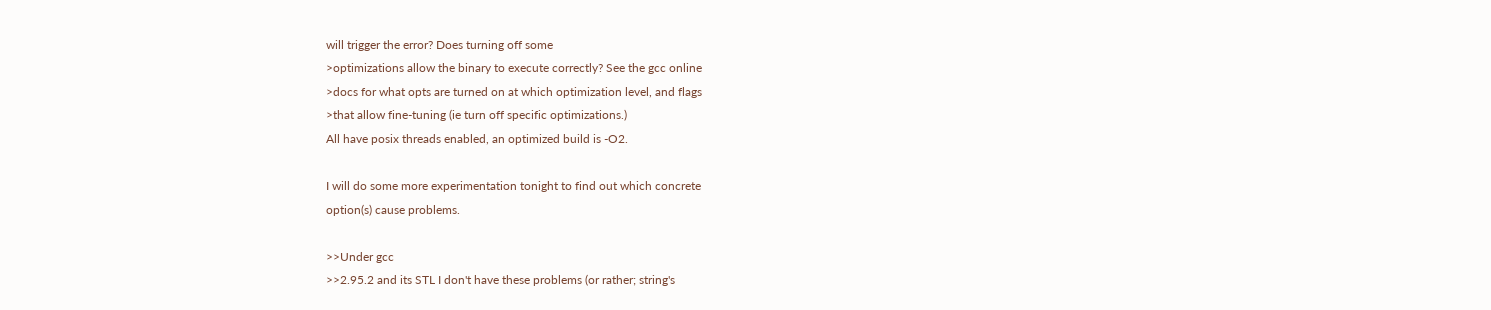will trigger the error? Does turning off some
>optimizations allow the binary to execute correctly? See the gcc online
>docs for what opts are turned on at which optimization level, and flags
>that allow fine-tuning (ie turn off specific optimizations.)
All have posix threads enabled, an optimized build is -O2.

I will do some more experimentation tonight to find out which concrete
option(s) cause problems.

>>Under gcc
>>2.95.2 and its STL I don't have these problems (or rather; string's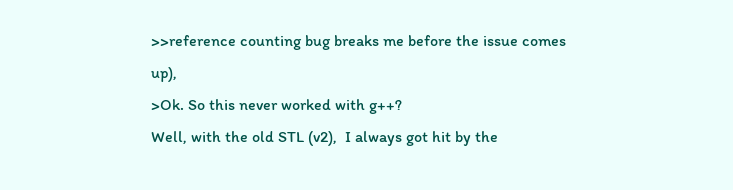>>reference counting bug breaks me before the issue comes up),
>Ok. So this never worked with g++?
Well, with the old STL (v2),  I always got hit by the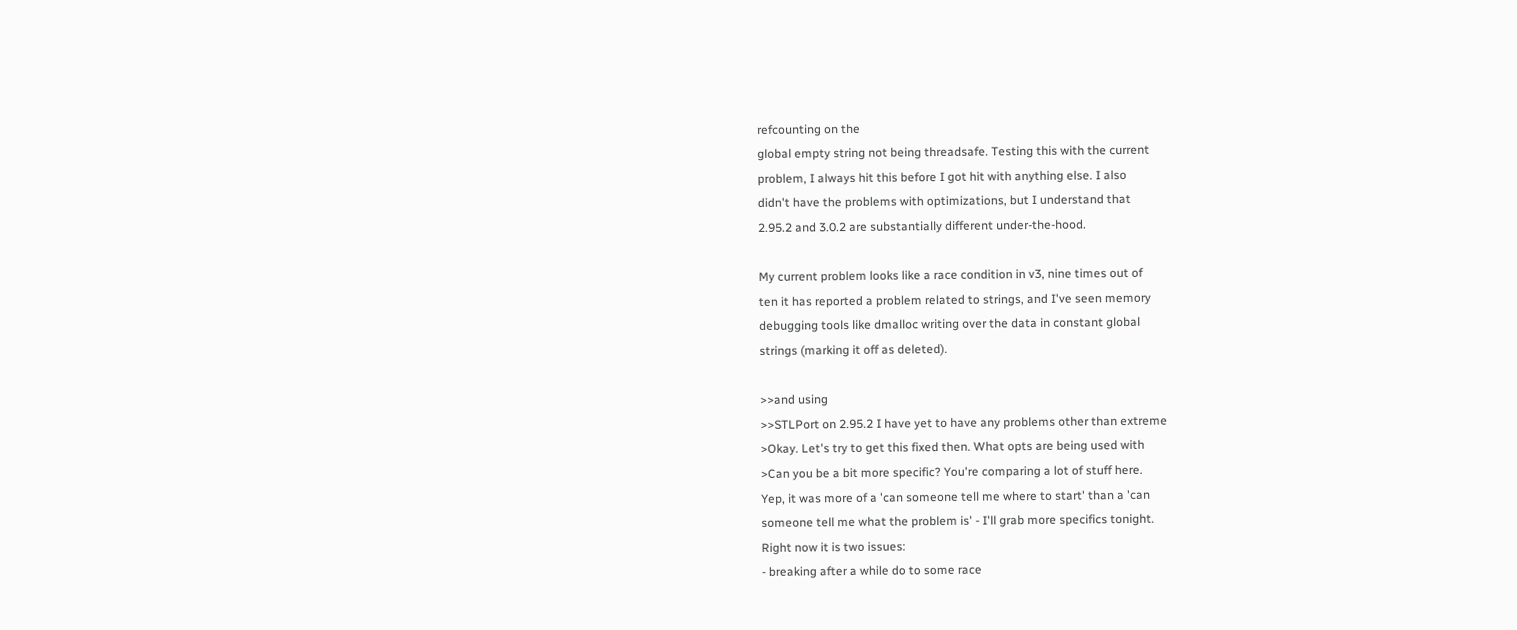refcounting on the
global empty string not being threadsafe. Testing this with the current
problem, I always hit this before I got hit with anything else. I also
didn't have the problems with optimizations, but I understand that
2.95.2 and 3.0.2 are substantially different under-the-hood.

My current problem looks like a race condition in v3, nine times out of
ten it has reported a problem related to strings, and I've seen memory
debugging tools like dmalloc writing over the data in constant global
strings (marking it off as deleted).

>>and using
>>STLPort on 2.95.2 I have yet to have any problems other than extreme
>Okay. Let's try to get this fixed then. What opts are being used with
>Can you be a bit more specific? You're comparing a lot of stuff here.
Yep, it was more of a 'can someone tell me where to start' than a 'can
someone tell me what the problem is' - I'll grab more specifics tonight.
Right now it is two issues:
- breaking after a while do to some race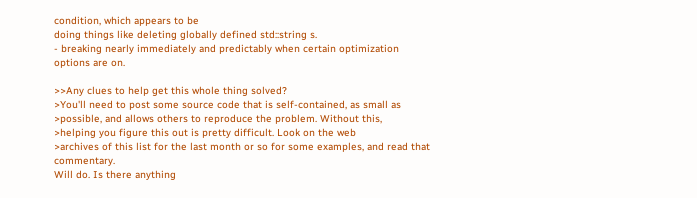condition, which appears to be
doing things like deleting globally defined std::string s.
- breaking nearly immediately and predictably when certain optimization
options are on.

>>Any clues to help get this whole thing solved?
>You'll need to post some source code that is self-contained, as small as
>possible, and allows others to reproduce the problem. Without this,
>helping you figure this out is pretty difficult. Look on the web
>archives of this list for the last month or so for some examples, and read that commentary.
Will do. Is there anything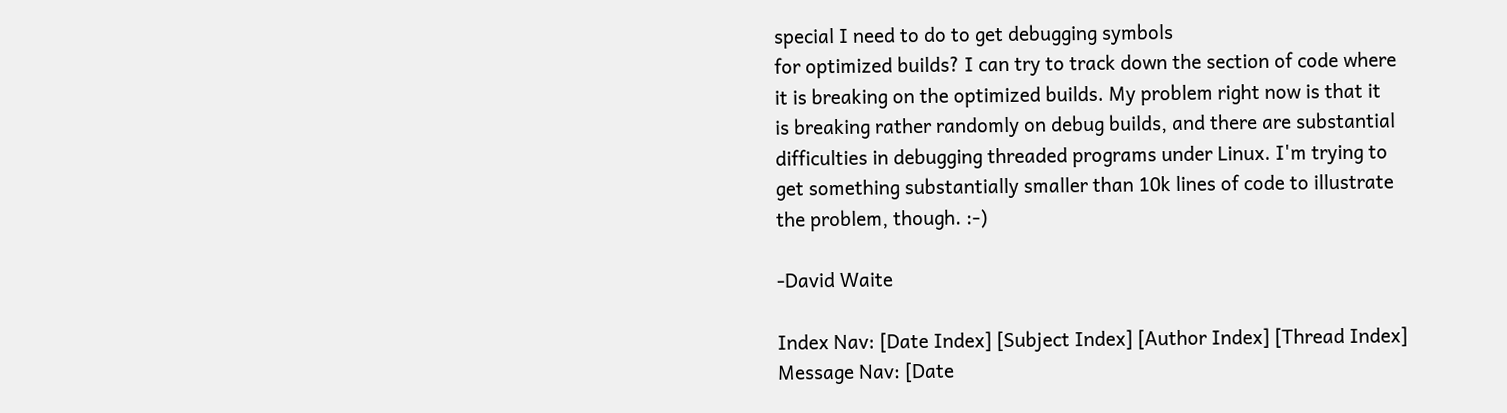special I need to do to get debugging symbols
for optimized builds? I can try to track down the section of code where
it is breaking on the optimized builds. My problem right now is that it
is breaking rather randomly on debug builds, and there are substantial
difficulties in debugging threaded programs under Linux. I'm trying to
get something substantially smaller than 10k lines of code to illustrate
the problem, though. :-)

-David Waite

Index Nav: [Date Index] [Subject Index] [Author Index] [Thread Index]
Message Nav: [Date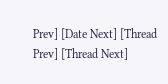Prev] [Date Next] [Thread Prev] [Thread Next]